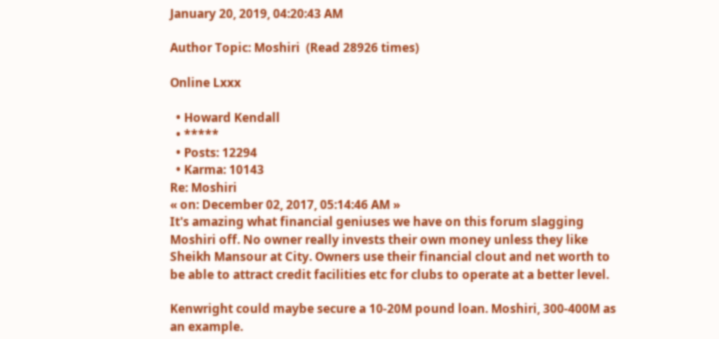January 20, 2019, 04:20:43 AM

Author Topic: Moshiri  (Read 28926 times)

Online Lxxx

  • Howard Kendall
  • *****
  • Posts: 12294
  • Karma: 10143
Re: Moshiri
« on: December 02, 2017, 05:14:46 AM »
It's amazing what financial geniuses we have on this forum slagging Moshiri off. No owner really invests their own money unless they like Sheikh Mansour at City. Owners use their financial clout and net worth to be able to attract credit facilities etc for clubs to operate at a better level.

Kenwright could maybe secure a 10-20M pound loan. Moshiri, 300-400M as an example.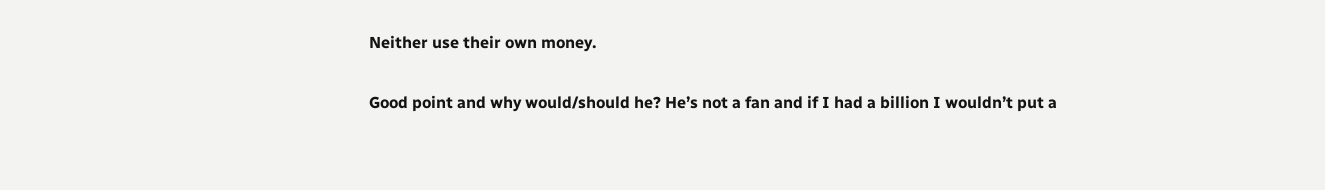Neither use their own money.

Good point and why would/should he? He’s not a fan and if I had a billion I wouldn’t put a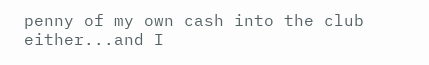penny of my own cash into the club either...and I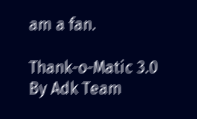am a fan.

Thank-o-Matic 3.0 By Adk Team